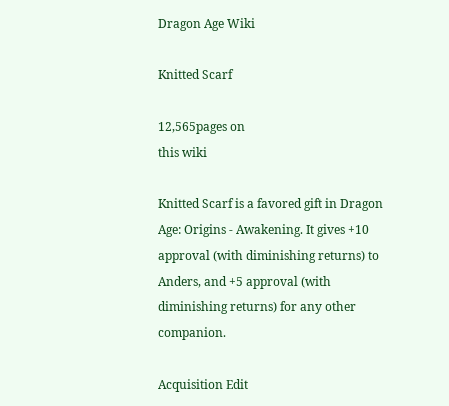Dragon Age Wiki

Knitted Scarf

12,565pages on
this wiki

Knitted Scarf is a favored gift in Dragon Age: Origins - Awakening. It gives +10 approval (with diminishing returns) to Anders, and +5 approval (with diminishing returns) for any other companion.

Acquisition Edit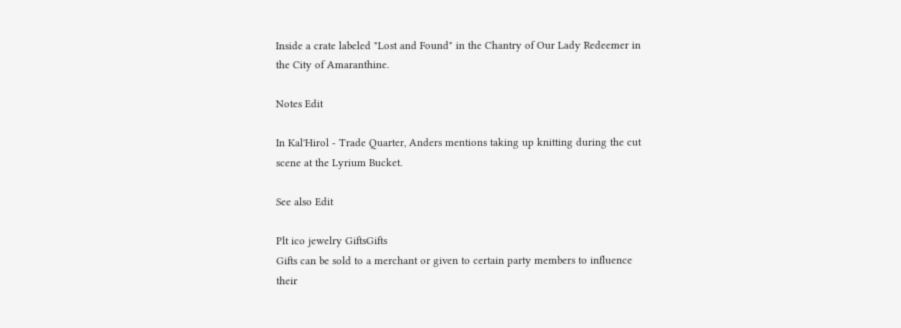Inside a crate labeled "Lost and Found" in the Chantry of Our Lady Redeemer in the City of Amaranthine.

Notes Edit

In Kal'Hirol - Trade Quarter, Anders mentions taking up knitting during the cut scene at the Lyrium Bucket.

See also Edit

Plt ico jewelry GiftsGifts
Gifts can be sold to a merchant or given to certain party members to influence their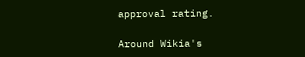approval rating.

Around Wikia's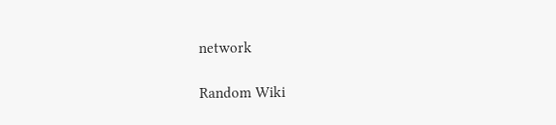network

Random Wiki